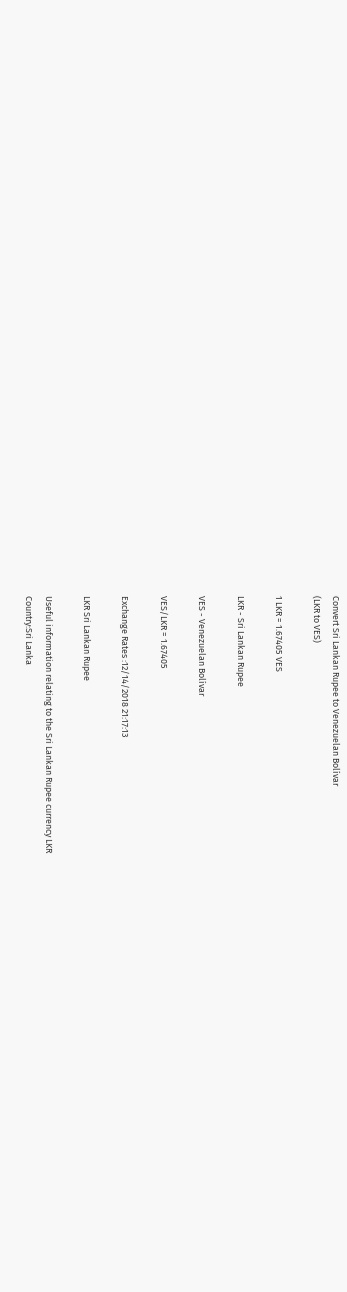Convert Sri Lankan Rupee to Venezuelan Bolívar
(LKR to VES)

1 LKR = 1.67405 VES

LKR - Sri Lankan Rupee

VES - Venezuelan Bolívar

VES/LKR = 1.67405

Exchange Rates :12/14/2018 21:17:13

LKR Sri Lankan Rupee

Useful information relating to the Sri Lankan Rupee currency LKR
Country:Sri Lanka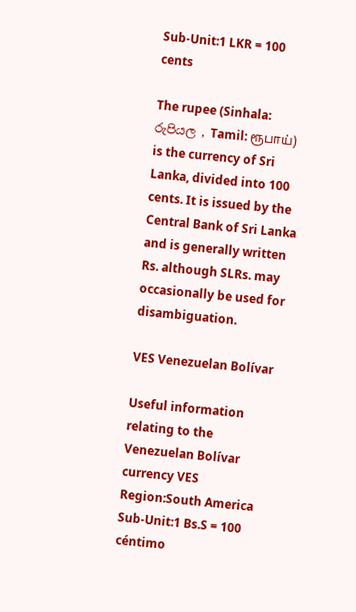Sub-Unit:1 LKR = 100 cents

The rupee (Sinhala: රුපියල , Tamil: ரூபாய்) is the currency of Sri Lanka, divided into 100 cents. It is issued by the Central Bank of Sri Lanka and is generally written Rs. although SLRs. may occasionally be used for disambiguation.

VES Venezuelan Bolívar

Useful information relating to the Venezuelan Bolívar currency VES
Region:South America
Sub-Unit:1 Bs.S = 100 céntimo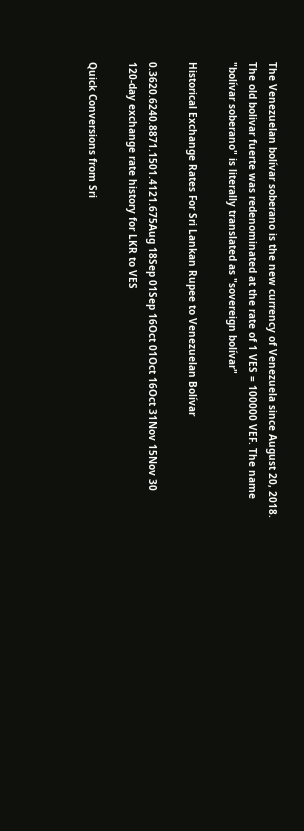The Venezuelan bolívar soberano is the new currency of Venezuela since August 20, 2018. The old bolivar fuerte was redenominated at the rate of 1 VES = 100000 VEF. The name "bolívar soberano" is literally translated as "sovereign bolívar"

Historical Exchange Rates For Sri Lankan Rupee to Venezuelan Bolívar

0.3620.6240.8871.1501.4121.675Aug 18Sep 01Sep 16Oct 01Oct 16Oct 31Nov 15Nov 30
120-day exchange rate history for LKR to VES

Quick Conversions from Sri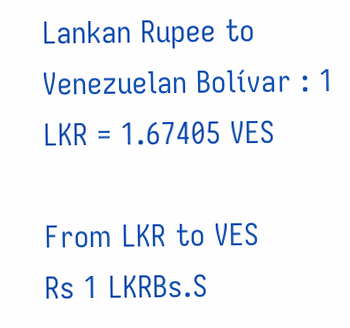Lankan Rupee to Venezuelan Bolívar : 1 LKR = 1.67405 VES

From LKR to VES
Rs 1 LKRBs.S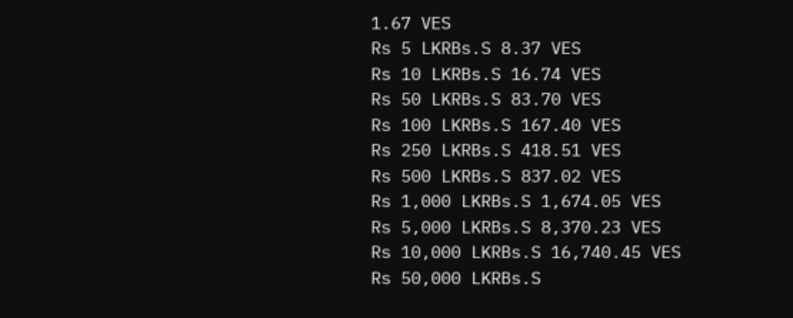1.67 VES
Rs 5 LKRBs.S 8.37 VES
Rs 10 LKRBs.S 16.74 VES
Rs 50 LKRBs.S 83.70 VES
Rs 100 LKRBs.S 167.40 VES
Rs 250 LKRBs.S 418.51 VES
Rs 500 LKRBs.S 837.02 VES
Rs 1,000 LKRBs.S 1,674.05 VES
Rs 5,000 LKRBs.S 8,370.23 VES
Rs 10,000 LKRBs.S 16,740.45 VES
Rs 50,000 LKRBs.S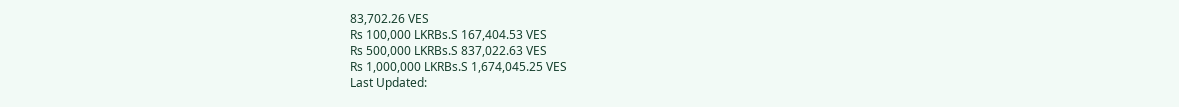83,702.26 VES
Rs 100,000 LKRBs.S 167,404.53 VES
Rs 500,000 LKRBs.S 837,022.63 VES
Rs 1,000,000 LKRBs.S 1,674,045.25 VES
Last Updated: